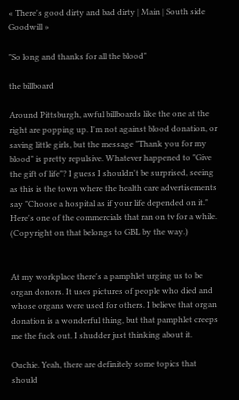« There's good dirty and bad dirty | Main | South side Goodwill »

"So long and thanks for all the blood"

the billboard

Around Pittsburgh, awful billboards like the one at the right are popping up. I'm not against blood donation, or saving little girls, but the message "Thank you for my blood" is pretty repulsive. Whatever happened to "Give the gift of life"? I guess I shouldn't be surprised, seeing as this is the town where the health care advertisements say "Choose a hospital as if your life depended on it." Here's one of the commercials that ran on tv for a while. (Copyright on that belongs to GBL by the way.)


At my workplace there's a pamphlet urging us to be organ donors. It uses pictures of people who died and whose organs were used for others. I believe that organ donation is a wonderful thing, but that pamphlet creeps me the fuck out. I shudder just thinking about it.

Ouchie. Yeah, there are definitely some topics that should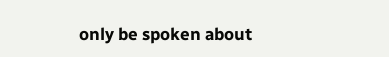only be spoken about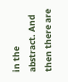in the abstract. And then there are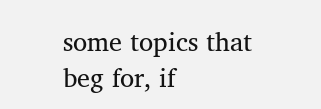some topics that beg for, if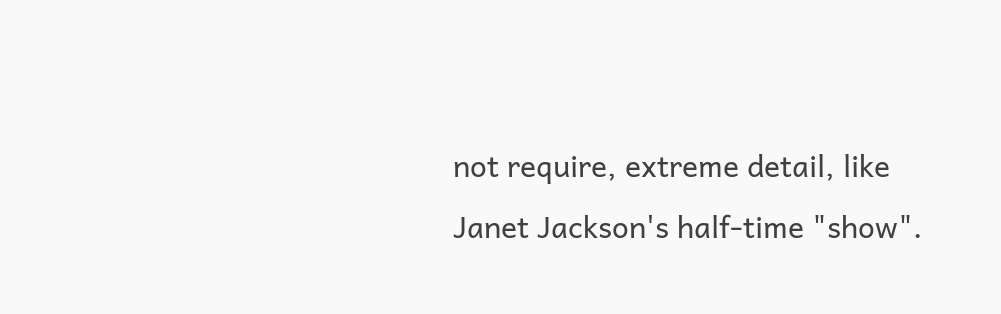not require, extreme detail, like Janet Jackson's half-time "show".